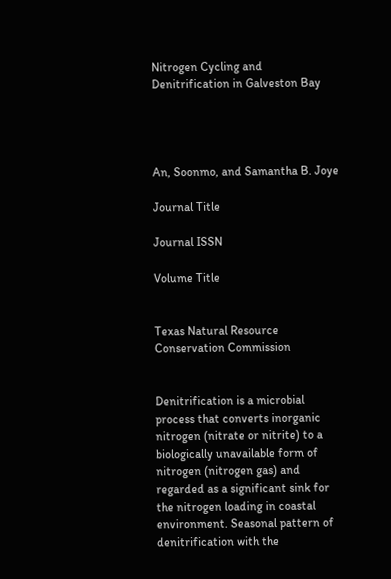Nitrogen Cycling and Denitrification in Galveston Bay




An, Soonmo, and Samantha B. Joye

Journal Title

Journal ISSN

Volume Title


Texas Natural Resource Conservation Commission


Denitrification is a microbial process that converts inorganic nitrogen (nitrate or nitrite) to a biologically unavailable form of nitrogen (nitrogen gas) and regarded as a significant sink for the nitrogen loading in coastal environment. Seasonal pattern of denitrification with the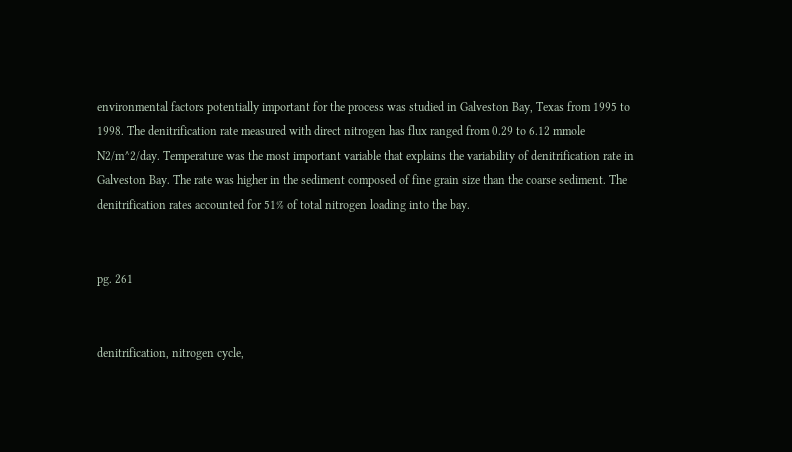environmental factors potentially important for the process was studied in Galveston Bay, Texas from 1995 to 1998. The denitrification rate measured with direct nitrogen has flux ranged from 0.29 to 6.12 mmole N2/m^2/day. Temperature was the most important variable that explains the variability of denitrification rate in Galveston Bay. The rate was higher in the sediment composed of fine grain size than the coarse sediment. The denitrification rates accounted for 51% of total nitrogen loading into the bay.


pg. 261


denitrification, nitrogen cycle,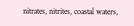nitrates, nitrites, coastal waters,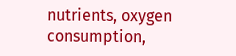nutrients, oxygen consumption,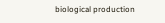biological production